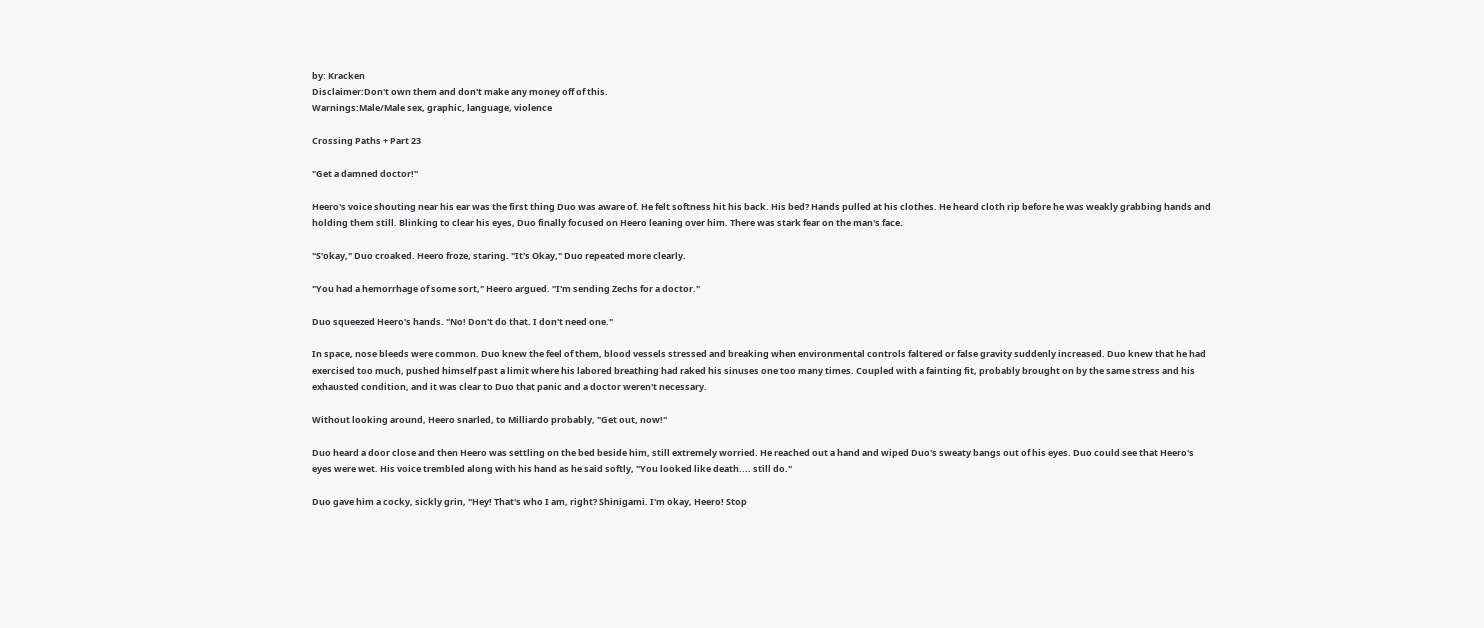by: Kracken
Disclaimer:Don't own them and don't make any money off of this.
Warnings:Male/Male sex, graphic, language, violence

Crossing Paths + Part 23

"Get a damned doctor!"

Heero's voice shouting near his ear was the first thing Duo was aware of. He felt softness hit his back. His bed? Hands pulled at his clothes. He heard cloth rip before he was weakly grabbing hands and holding them still. Blinking to clear his eyes, Duo finally focused on Heero leaning over him. There was stark fear on the man's face.

"S'okay," Duo croaked. Heero froze, staring. "It's Okay," Duo repeated more clearly.

"You had a hemorrhage of some sort," Heero argued. "I'm sending Zechs for a doctor."

Duo squeezed Heero's hands. "No! Don't do that. I don't need one."

In space, nose bleeds were common. Duo knew the feel of them, blood vessels stressed and breaking when environmental controls faltered or false gravity suddenly increased. Duo knew that he had exercised too much, pushed himself past a limit where his labored breathing had raked his sinuses one too many times. Coupled with a fainting fit, probably brought on by the same stress and his exhausted condition, and it was clear to Duo that panic and a doctor weren't necessary.

Without looking around, Heero snarled, to Milliardo probably, "Get out, now!"

Duo heard a door close and then Heero was settling on the bed beside him, still extremely worried. He reached out a hand and wiped Duo's sweaty bangs out of his eyes. Duo could see that Heero's eyes were wet. His voice trembled along with his hand as he said softly, "You looked like death.... still do."

Duo gave him a cocky, sickly grin, "Hey! That's who I am, right? Shinigami. I'm okay, Heero! Stop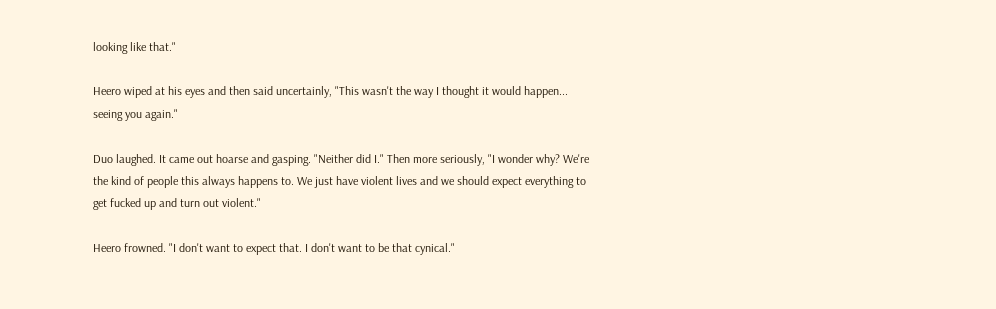looking like that."

Heero wiped at his eyes and then said uncertainly, "This wasn't the way I thought it would happen... seeing you again."

Duo laughed. It came out hoarse and gasping. "Neither did I." Then more seriously, "I wonder why? We're the kind of people this always happens to. We just have violent lives and we should expect everything to get fucked up and turn out violent."

Heero frowned. "I don't want to expect that. I don't want to be that cynical."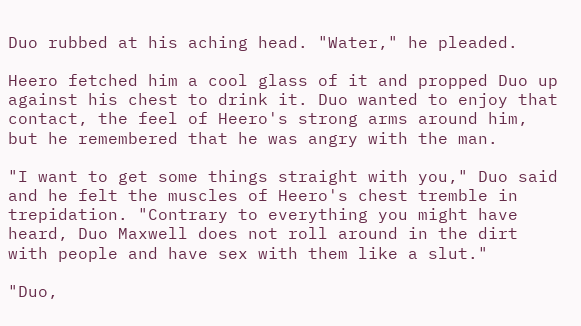Duo rubbed at his aching head. "Water," he pleaded.

Heero fetched him a cool glass of it and propped Duo up against his chest to drink it. Duo wanted to enjoy that contact, the feel of Heero's strong arms around him, but he remembered that he was angry with the man.

"I want to get some things straight with you," Duo said and he felt the muscles of Heero's chest tremble in trepidation. "Contrary to everything you might have heard, Duo Maxwell does not roll around in the dirt with people and have sex with them like a slut."

"Duo,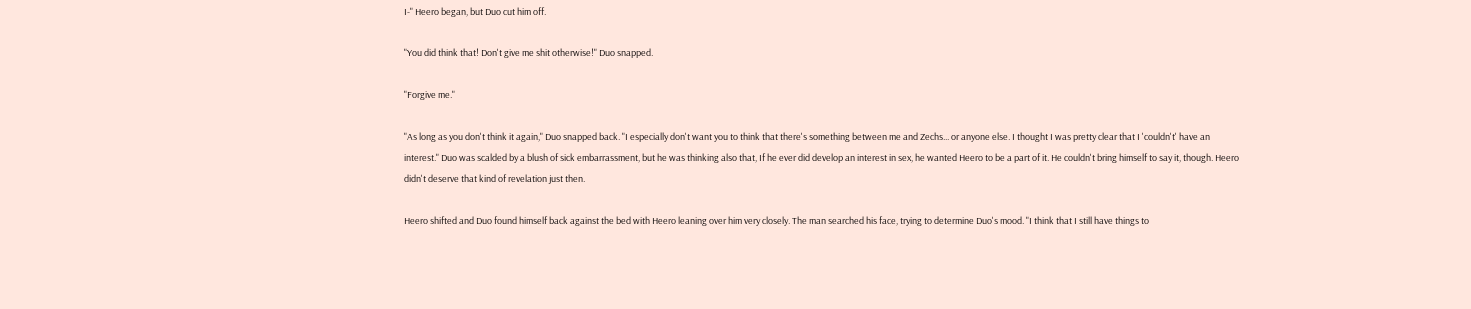I-" Heero began, but Duo cut him off.

"You did think that! Don't give me shit otherwise!" Duo snapped.

"Forgive me."

"As long as you don't think it again," Duo snapped back. "I especially don't want you to think that there's something between me and Zechs... or anyone else. I thought I was pretty clear that I 'couldn't' have an interest." Duo was scalded by a blush of sick embarrassment, but he was thinking also that, If he ever did develop an interest in sex, he wanted Heero to be a part of it. He couldn't bring himself to say it, though. Heero didn't deserve that kind of revelation just then.

Heero shifted and Duo found himself back against the bed with Heero leaning over him very closely. The man searched his face, trying to determine Duo's mood. "I think that I still have things to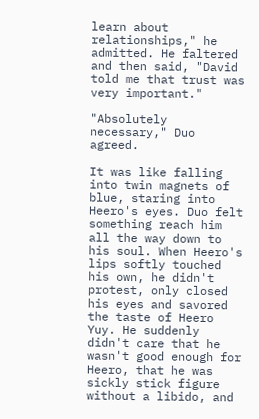learn about relationships," he admitted. He faltered and then said, "David told me that trust was very important."

"Absolutely necessary," Duo agreed.

It was like falling into twin magnets of blue, staring into Heero's eyes. Duo felt something reach him all the way down to his soul. When Heero's lips softly touched his own, he didn't protest, only closed his eyes and savored the taste of Heero Yuy. He suddenly didn't care that he wasn't good enough for Heero, that he was sickly stick figure without a libido, and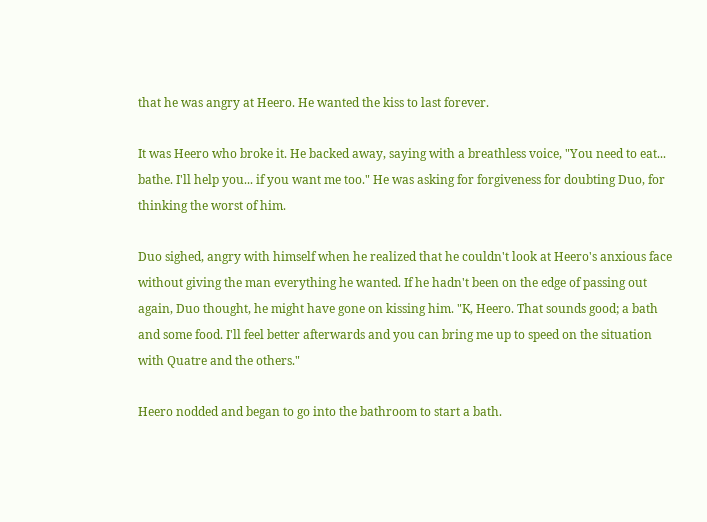that he was angry at Heero. He wanted the kiss to last forever.

It was Heero who broke it. He backed away, saying with a breathless voice, "You need to eat... bathe. I'll help you... if you want me too." He was asking for forgiveness for doubting Duo, for thinking the worst of him.

Duo sighed, angry with himself when he realized that he couldn't look at Heero's anxious face without giving the man everything he wanted. If he hadn't been on the edge of passing out again, Duo thought, he might have gone on kissing him. "K, Heero. That sounds good; a bath and some food. I'll feel better afterwards and you can bring me up to speed on the situation with Quatre and the others."

Heero nodded and began to go into the bathroom to start a bath.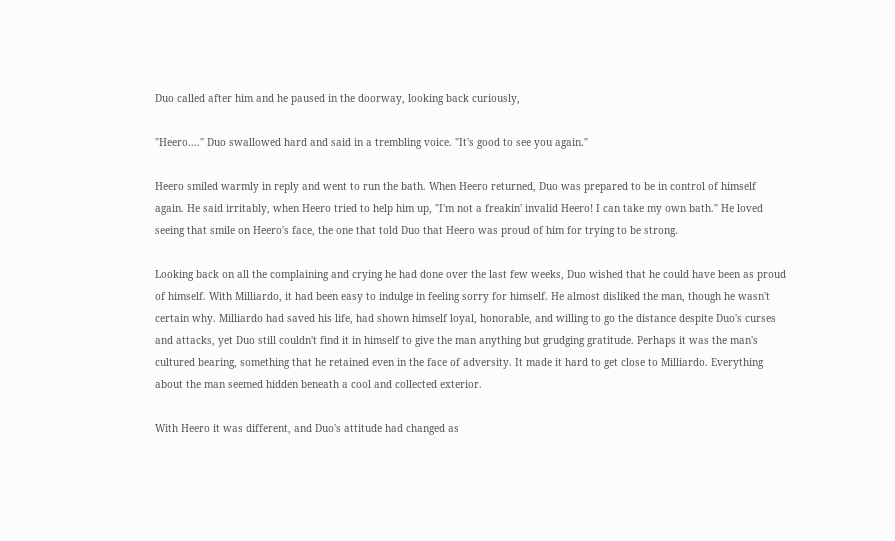Duo called after him and he paused in the doorway, looking back curiously,

"Heero...." Duo swallowed hard and said in a trembling voice. "It's good to see you again."

Heero smiled warmly in reply and went to run the bath. When Heero returned, Duo was prepared to be in control of himself again. He said irritably, when Heero tried to help him up, "I'm not a freakin' invalid Heero! I can take my own bath." He loved seeing that smile on Heero's face, the one that told Duo that Heero was proud of him for trying to be strong.

Looking back on all the complaining and crying he had done over the last few weeks, Duo wished that he could have been as proud of himself. With Milliardo, it had been easy to indulge in feeling sorry for himself. He almost disliked the man, though he wasn't certain why. Milliardo had saved his life, had shown himself loyal, honorable, and willing to go the distance despite Duo's curses and attacks, yet Duo still couldn't find it in himself to give the man anything but grudging gratitude. Perhaps it was the man's cultured bearing, something that he retained even in the face of adversity. It made it hard to get close to Milliardo. Everything about the man seemed hidden beneath a cool and collected exterior.

With Heero it was different, and Duo's attitude had changed as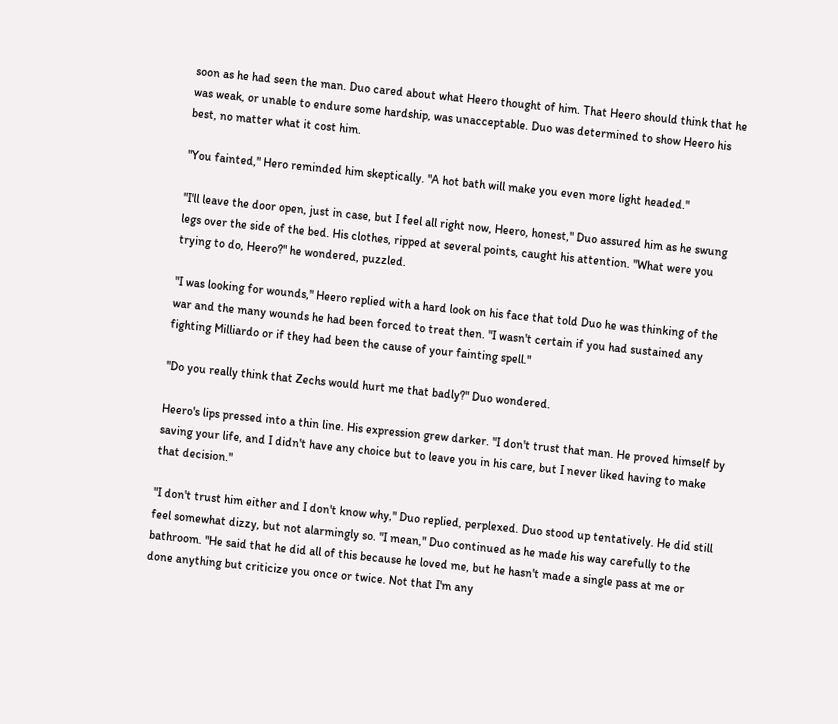soon as he had seen the man. Duo cared about what Heero thought of him. That Heero should think that he was weak, or unable to endure some hardship, was unacceptable. Duo was determined to show Heero his best, no matter what it cost him.

"You fainted," Hero reminded him skeptically. "A hot bath will make you even more light headed."

"I'll leave the door open, just in case, but I feel all right now, Heero, honest," Duo assured him as he swung legs over the side of the bed. His clothes, ripped at several points, caught his attention. "What were you trying to do, Heero?" he wondered, puzzled.

"I was looking for wounds," Heero replied with a hard look on his face that told Duo he was thinking of the war and the many wounds he had been forced to treat then. "I wasn't certain if you had sustained any fighting Milliardo or if they had been the cause of your fainting spell."

"Do you really think that Zechs would hurt me that badly?" Duo wondered.

Heero's lips pressed into a thin line. His expression grew darker. "I don't trust that man. He proved himself by saving your life, and I didn't have any choice but to leave you in his care, but I never liked having to make that decision."

"I don't trust him either and I don't know why," Duo replied, perplexed. Duo stood up tentatively. He did still feel somewhat dizzy, but not alarmingly so. "I mean," Duo continued as he made his way carefully to the bathroom. "He said that he did all of this because he loved me, but he hasn't made a single pass at me or done anything but criticize you once or twice. Not that I'm any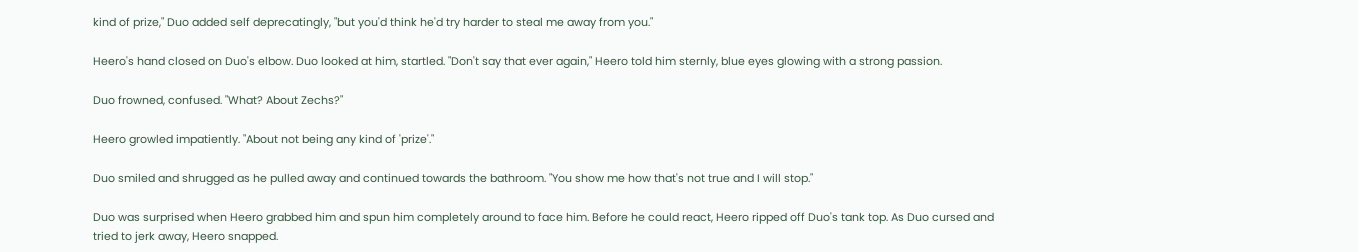kind of prize," Duo added self deprecatingly, "but you'd think he'd try harder to steal me away from you."

Heero's hand closed on Duo's elbow. Duo looked at him, startled. "Don't say that ever again," Heero told him sternly, blue eyes glowing with a strong passion.

Duo frowned, confused. "What? About Zechs?"

Heero growled impatiently. "About not being any kind of 'prize'."

Duo smiled and shrugged as he pulled away and continued towards the bathroom. "You show me how that's not true and I will stop."

Duo was surprised when Heero grabbed him and spun him completely around to face him. Before he could react, Heero ripped off Duo's tank top. As Duo cursed and tried to jerk away, Heero snapped.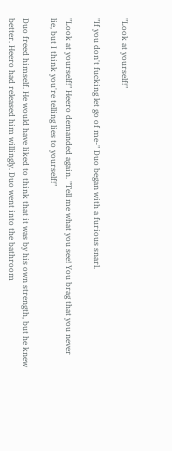"Look at yourself!"

"If you don't fucking let go of me-" Duo began with a furious snarl.

"Look at yourself!" Heero demanded again. "Tell me what you see! You brag that you never lie, but I think you're telling lies to yourself!"

Duo freed himself. He would have liked to think that it was by his own strength, but he knew better. Heero had released him willingly. Duo went into the bathroom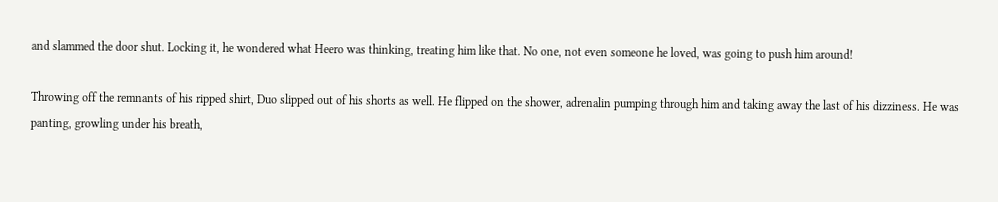and slammed the door shut. Locking it, he wondered what Heero was thinking, treating him like that. No one, not even someone he loved, was going to push him around!

Throwing off the remnants of his ripped shirt, Duo slipped out of his shorts as well. He flipped on the shower, adrenalin pumping through him and taking away the last of his dizziness. He was panting, growling under his breath,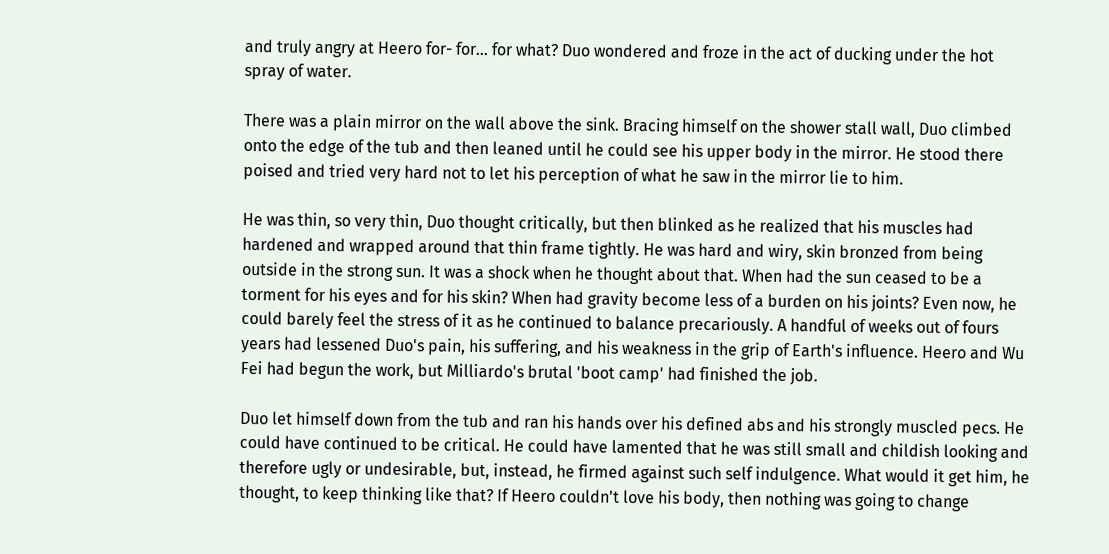and truly angry at Heero for- for... for what? Duo wondered and froze in the act of ducking under the hot spray of water.

There was a plain mirror on the wall above the sink. Bracing himself on the shower stall wall, Duo climbed onto the edge of the tub and then leaned until he could see his upper body in the mirror. He stood there poised and tried very hard not to let his perception of what he saw in the mirror lie to him.

He was thin, so very thin, Duo thought critically, but then blinked as he realized that his muscles had hardened and wrapped around that thin frame tightly. He was hard and wiry, skin bronzed from being outside in the strong sun. It was a shock when he thought about that. When had the sun ceased to be a torment for his eyes and for his skin? When had gravity become less of a burden on his joints? Even now, he could barely feel the stress of it as he continued to balance precariously. A handful of weeks out of fours years had lessened Duo's pain, his suffering, and his weakness in the grip of Earth's influence. Heero and Wu Fei had begun the work, but Milliardo's brutal 'boot camp' had finished the job.

Duo let himself down from the tub and ran his hands over his defined abs and his strongly muscled pecs. He could have continued to be critical. He could have lamented that he was still small and childish looking and therefore ugly or undesirable, but, instead, he firmed against such self indulgence. What would it get him, he thought, to keep thinking like that? If Heero couldn't love his body, then nothing was going to change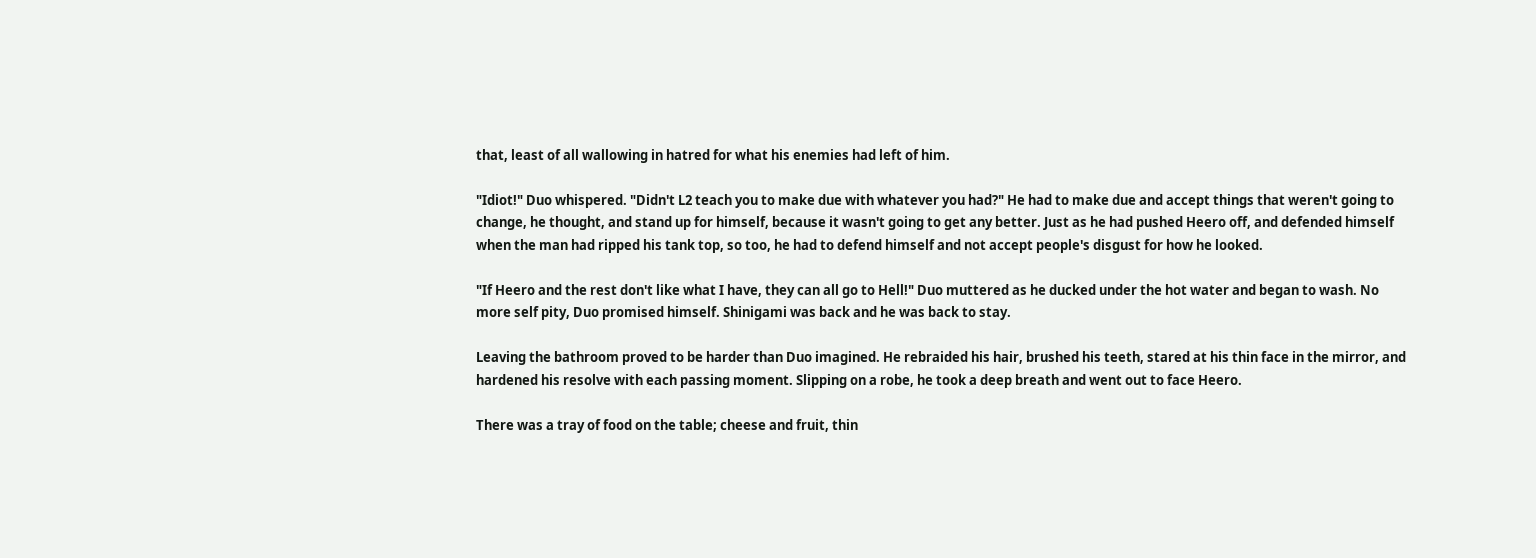that, least of all wallowing in hatred for what his enemies had left of him.

"Idiot!" Duo whispered. "Didn't L2 teach you to make due with whatever you had?" He had to make due and accept things that weren't going to change, he thought, and stand up for himself, because it wasn't going to get any better. Just as he had pushed Heero off, and defended himself when the man had ripped his tank top, so too, he had to defend himself and not accept people's disgust for how he looked.

"If Heero and the rest don't like what I have, they can all go to Hell!" Duo muttered as he ducked under the hot water and began to wash. No more self pity, Duo promised himself. Shinigami was back and he was back to stay.

Leaving the bathroom proved to be harder than Duo imagined. He rebraided his hair, brushed his teeth, stared at his thin face in the mirror, and hardened his resolve with each passing moment. Slipping on a robe, he took a deep breath and went out to face Heero.

There was a tray of food on the table; cheese and fruit, thin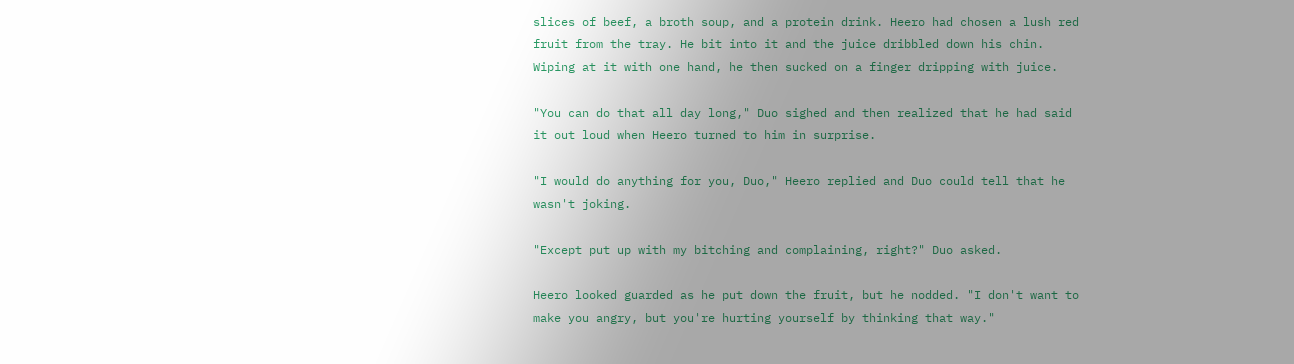slices of beef, a broth soup, and a protein drink. Heero had chosen a lush red fruit from the tray. He bit into it and the juice dribbled down his chin. Wiping at it with one hand, he then sucked on a finger dripping with juice.

"You can do that all day long," Duo sighed and then realized that he had said it out loud when Heero turned to him in surprise.

"I would do anything for you, Duo," Heero replied and Duo could tell that he wasn't joking.

"Except put up with my bitching and complaining, right?" Duo asked.

Heero looked guarded as he put down the fruit, but he nodded. "I don't want to make you angry, but you're hurting yourself by thinking that way."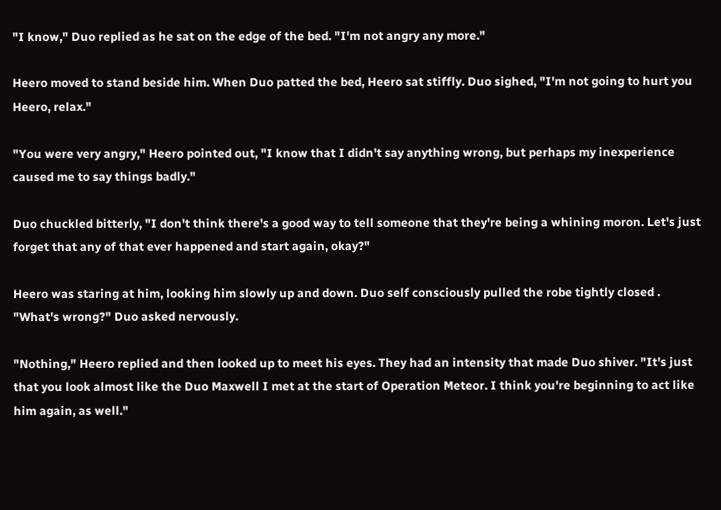"I know," Duo replied as he sat on the edge of the bed. "I'm not angry any more."

Heero moved to stand beside him. When Duo patted the bed, Heero sat stiffly. Duo sighed, "I'm not going to hurt you Heero, relax."

"You were very angry," Heero pointed out, "I know that I didn't say anything wrong, but perhaps my inexperience caused me to say things badly."

Duo chuckled bitterly, "I don't think there's a good way to tell someone that they're being a whining moron. Let's just forget that any of that ever happened and start again, okay?"

Heero was staring at him, looking him slowly up and down. Duo self consciously pulled the robe tightly closed . "What's wrong?" Duo asked nervously.

"Nothing," Heero replied and then looked up to meet his eyes. They had an intensity that made Duo shiver. "It's just that you look almost like the Duo Maxwell I met at the start of Operation Meteor. I think you're beginning to act like him again, as well."